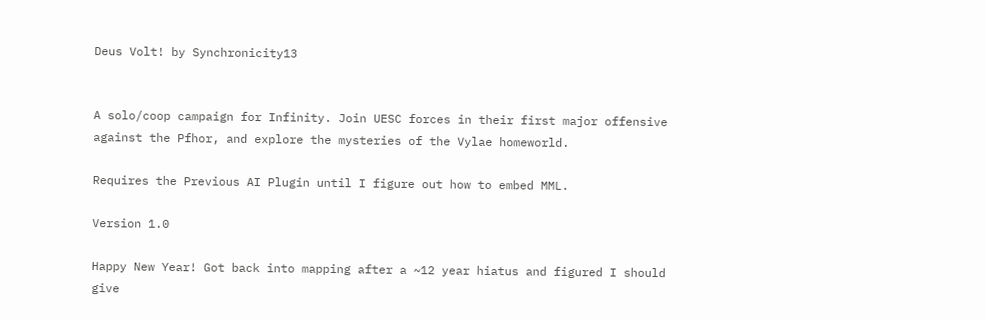Deus Volt! by Synchronicity13


A solo/coop campaign for Infinity. Join UESC forces in their first major offensive against the Pfhor, and explore the mysteries of the Vylae homeworld.

Requires the Previous AI Plugin until I figure out how to embed MML.

Version 1.0

Happy New Year! Got back into mapping after a ~12 year hiatus and figured I should give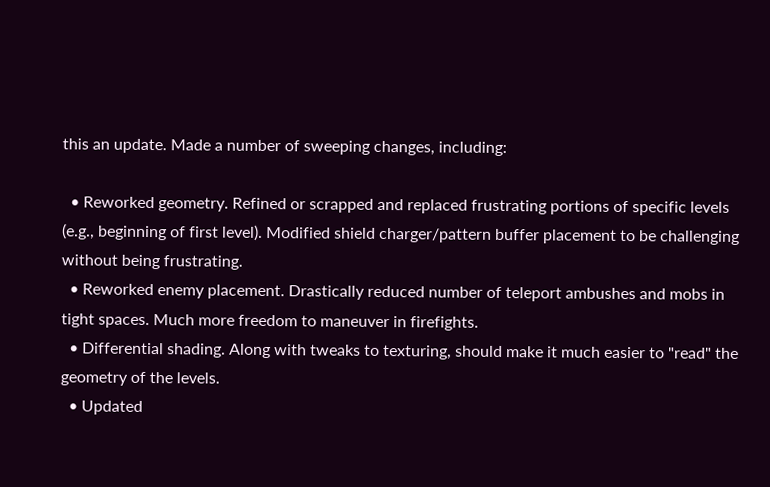this an update. Made a number of sweeping changes, including:

  • Reworked geometry. Refined or scrapped and replaced frustrating portions of specific levels (e.g., beginning of first level). Modified shield charger/pattern buffer placement to be challenging without being frustrating.
  • Reworked enemy placement. Drastically reduced number of teleport ambushes and mobs in tight spaces. Much more freedom to maneuver in firefights.
  • Differential shading. Along with tweaks to texturing, should make it much easier to "read" the geometry of the levels.
  • Updated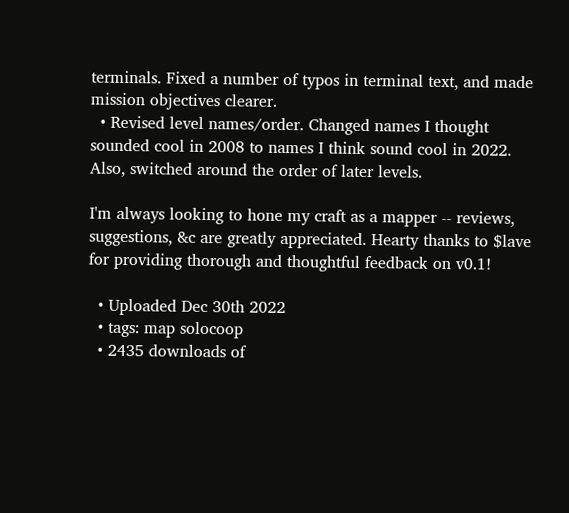terminals. Fixed a number of typos in terminal text, and made mission objectives clearer.
  • Revised level names/order. Changed names I thought sounded cool in 2008 to names I think sound cool in 2022. Also, switched around the order of later levels.

I'm always looking to hone my craft as a mapper -- reviews, suggestions, &c are greatly appreciated. Hearty thanks to $lave for providing thorough and thoughtful feedback on v0.1!

  • Uploaded Dec 30th 2022
  • tags: map solocoop
  • 2435 downloads of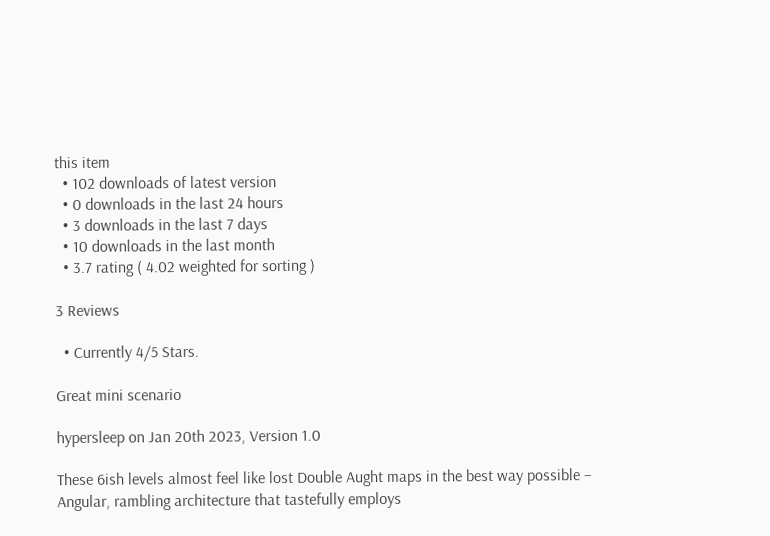this item
  • 102 downloads of latest version
  • 0 downloads in the last 24 hours
  • 3 downloads in the last 7 days
  • 10 downloads in the last month
  • 3.7 rating ( 4.02 weighted for sorting )

3 Reviews

  • Currently 4/5 Stars.

Great mini scenario

hypersleep on Jan 20th 2023, Version 1.0

These 6ish levels almost feel like lost Double Aught maps in the best way possible – Angular, rambling architecture that tastefully employs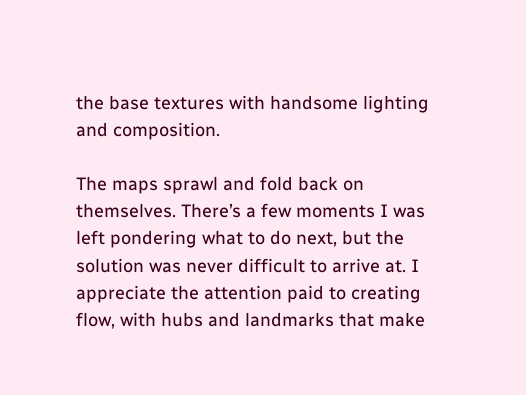the base textures with handsome lighting and composition.

The maps sprawl and fold back on themselves. There’s a few moments I was left pondering what to do next, but the solution was never difficult to arrive at. I appreciate the attention paid to creating flow, with hubs and landmarks that make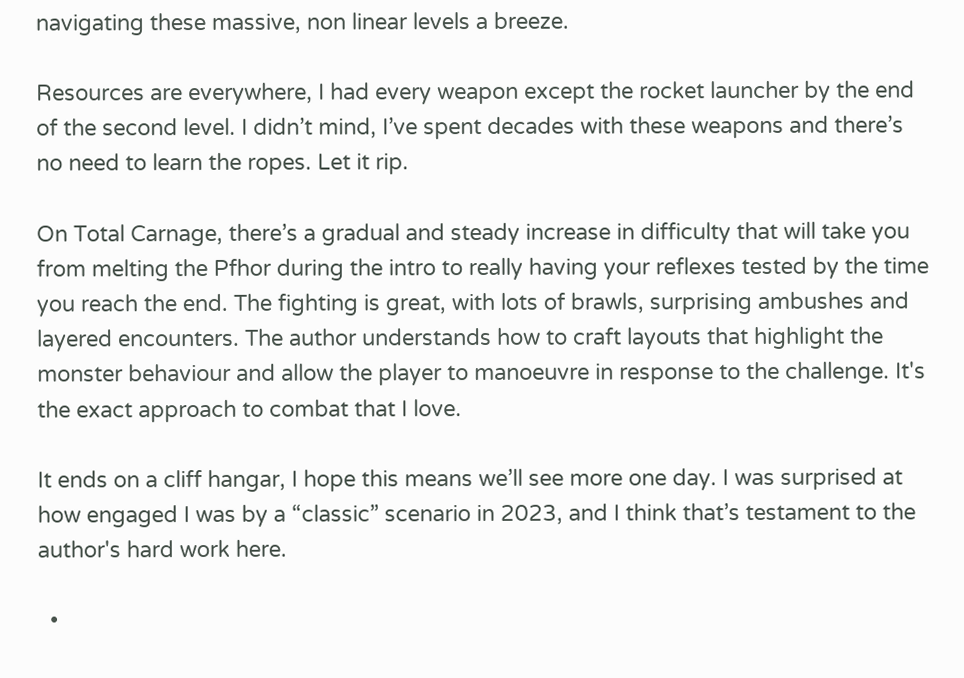navigating these massive, non linear levels a breeze.

Resources are everywhere, I had every weapon except the rocket launcher by the end of the second level. I didn’t mind, I’ve spent decades with these weapons and there’s no need to learn the ropes. Let it rip.

On Total Carnage, there’s a gradual and steady increase in difficulty that will take you from melting the Pfhor during the intro to really having your reflexes tested by the time you reach the end. The fighting is great, with lots of brawls, surprising ambushes and layered encounters. The author understands how to craft layouts that highlight the monster behaviour and allow the player to manoeuvre in response to the challenge. It's the exact approach to combat that I love.

It ends on a cliff hangar, I hope this means we’ll see more one day. I was surprised at how engaged I was by a “classic” scenario in 2023, and I think that’s testament to the author's hard work here.

  •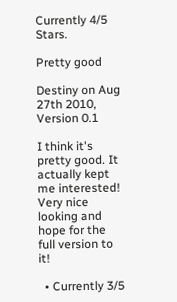Currently 4/5 Stars.

Pretty good

Destiny on Aug 27th 2010, Version 0.1

I think it's pretty good. It actually kept me interested! Very nice looking and hope for the full version to it!

  • Currently 3/5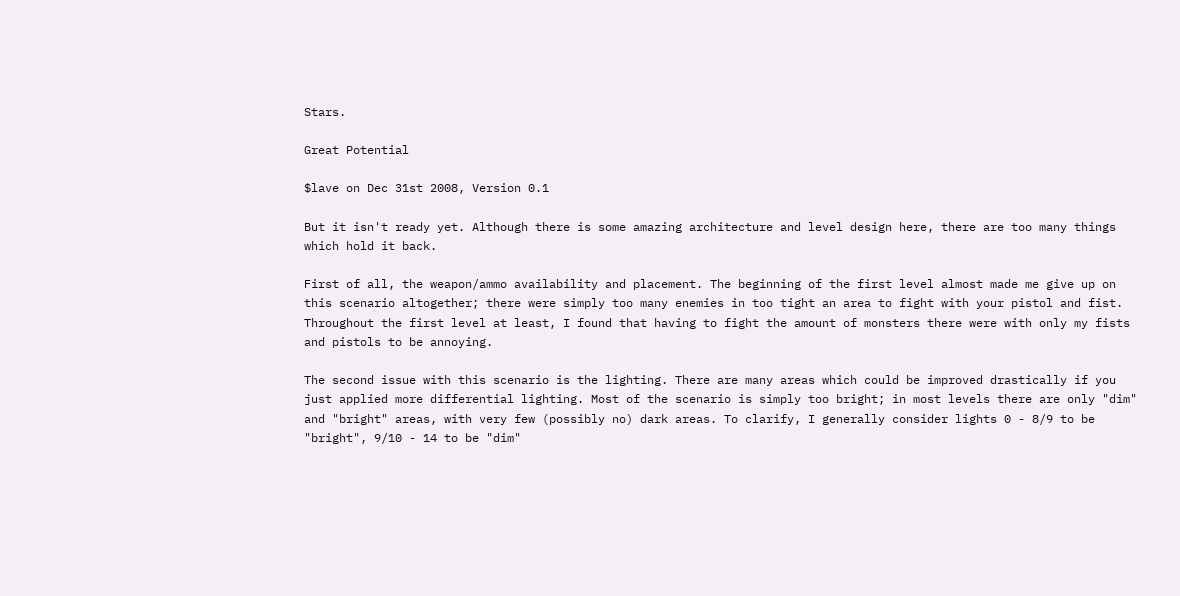Stars.

Great Potential

$lave on Dec 31st 2008, Version 0.1

But it isn't ready yet. Although there is some amazing architecture and level design here, there are too many things which hold it back.

First of all, the weapon/ammo availability and placement. The beginning of the first level almost made me give up on this scenario altogether; there were simply too many enemies in too tight an area to fight with your pistol and fist. Throughout the first level at least, I found that having to fight the amount of monsters there were with only my fists and pistols to be annoying.

The second issue with this scenario is the lighting. There are many areas which could be improved drastically if you just applied more differential lighting. Most of the scenario is simply too bright; in most levels there are only "dim" and "bright" areas, with very few (possibly no) dark areas. To clarify, I generally consider lights 0 - 8/9 to be "bright", 9/10 - 14 to be "dim"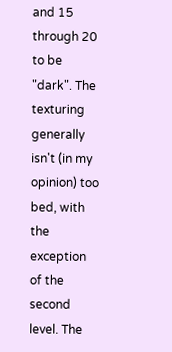and 15 through 20 to be "dark". The texturing generally isn't (in my opinion) too bed, with the exception of the second level. The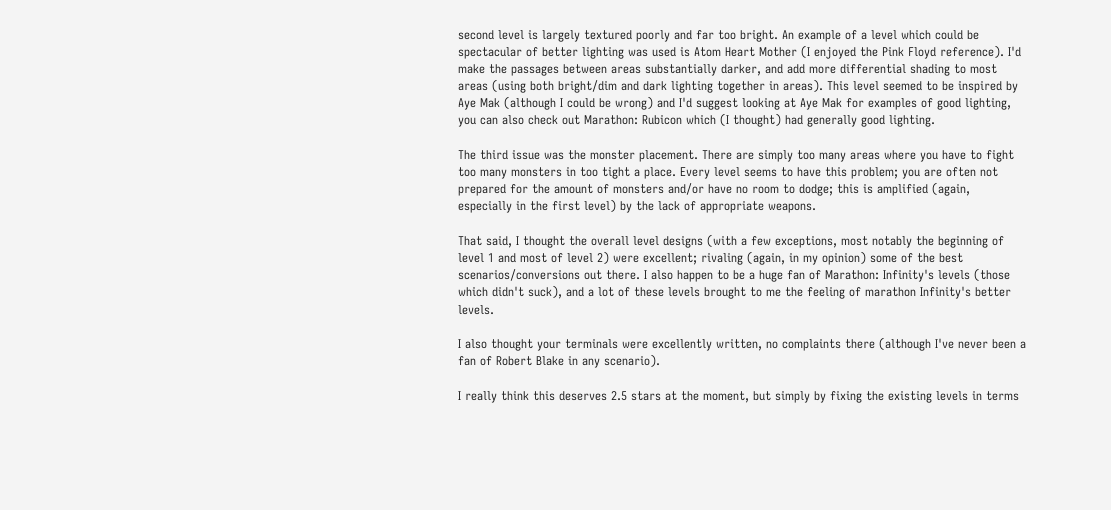second level is largely textured poorly and far too bright. An example of a level which could be spectacular of better lighting was used is Atom Heart Mother (I enjoyed the Pink Floyd reference). I'd make the passages between areas substantially darker, and add more differential shading to most areas (using both bright/dim and dark lighting together in areas). This level seemed to be inspired by Aye Mak (although I could be wrong) and I'd suggest looking at Aye Mak for examples of good lighting, you can also check out Marathon: Rubicon which (I thought) had generally good lighting.

The third issue was the monster placement. There are simply too many areas where you have to fight too many monsters in too tight a place. Every level seems to have this problem; you are often not prepared for the amount of monsters and/or have no room to dodge; this is amplified (again, especially in the first level) by the lack of appropriate weapons.

That said, I thought the overall level designs (with a few exceptions, most notably the beginning of level 1 and most of level 2) were excellent; rivaling (again, in my opinion) some of the best scenarios/conversions out there. I also happen to be a huge fan of Marathon: Infinity's levels (those which didn't suck), and a lot of these levels brought to me the feeling of marathon Infinity's better levels.

I also thought your terminals were excellently written, no complaints there (although I've never been a fan of Robert Blake in any scenario).

I really think this deserves 2.5 stars at the moment, but simply by fixing the existing levels in terms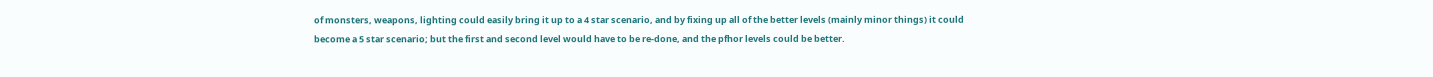of monsters, weapons, lighting could easily bring it up to a 4 star scenario, and by fixing up all of the better levels (mainly minor things) it could become a 5 star scenario; but the first and second level would have to be re-done, and the pfhor levels could be better.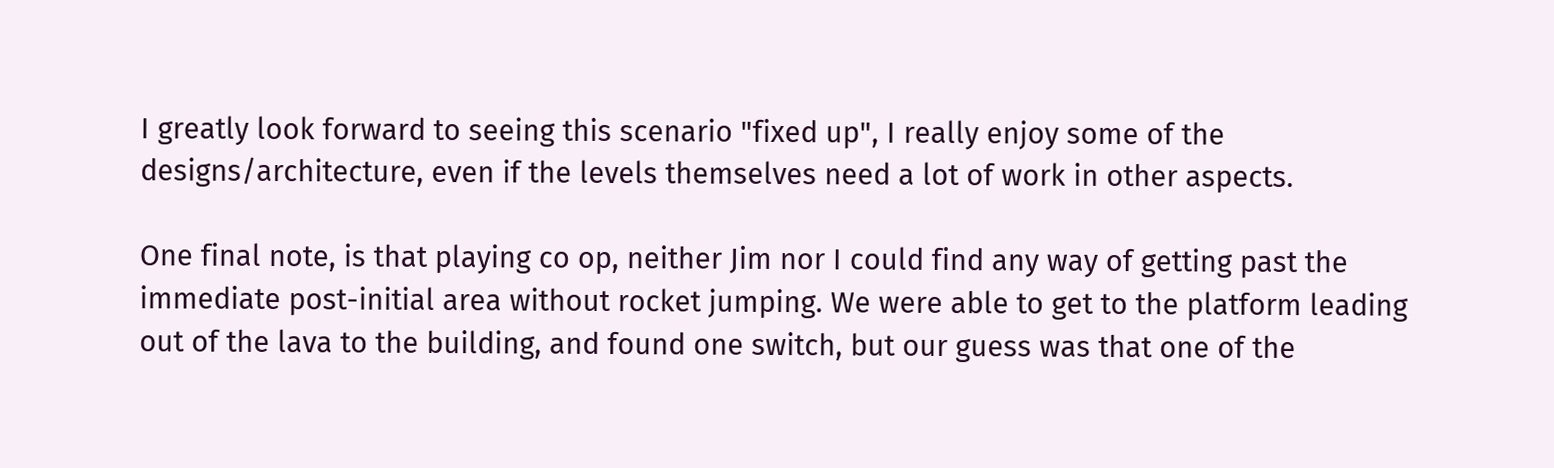I greatly look forward to seeing this scenario "fixed up", I really enjoy some of the designs/architecture, even if the levels themselves need a lot of work in other aspects.

One final note, is that playing co op, neither Jim nor I could find any way of getting past the immediate post-initial area without rocket jumping. We were able to get to the platform leading out of the lava to the building, and found one switch, but our guess was that one of the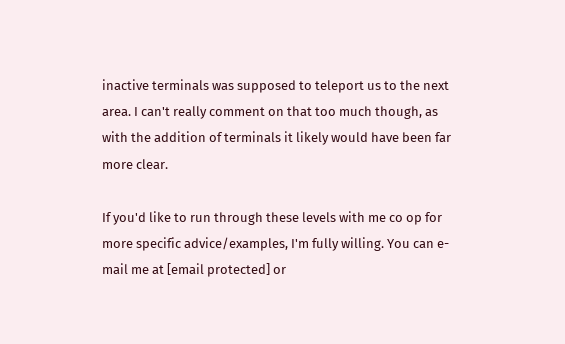inactive terminals was supposed to teleport us to the next area. I can't really comment on that too much though, as with the addition of terminals it likely would have been far more clear.

If you'd like to run through these levels with me co op for more specific advice/examples, I'm fully willing. You can e-mail me at [email protected] or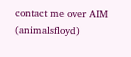contact me over AIM (animalsfloyd)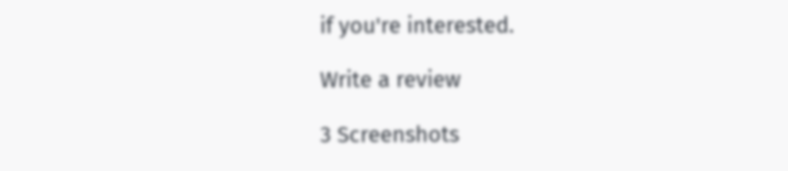if you're interested.

Write a review

3 Screenshots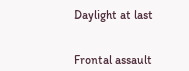Daylight at last


Frontal assault